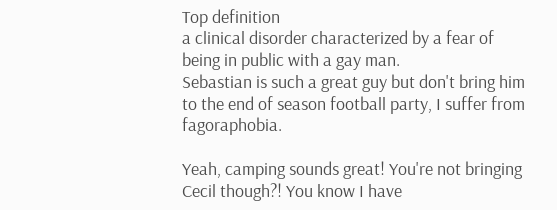Top definition
a clinical disorder characterized by a fear of being in public with a gay man.
Sebastian is such a great guy but don't bring him to the end of season football party, I suffer from fagoraphobia.

Yeah, camping sounds great! You're not bringing Cecil though?! You know I have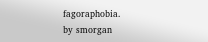fagoraphobia.
by smorgan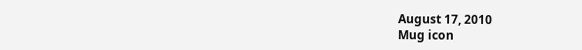August 17, 2010
Mug icon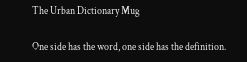The Urban Dictionary Mug

One side has the word, one side has the definition.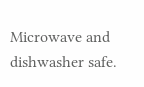Microwave and dishwasher safe.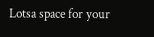Lotsa space for your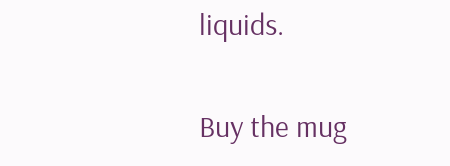liquids.

Buy the mug